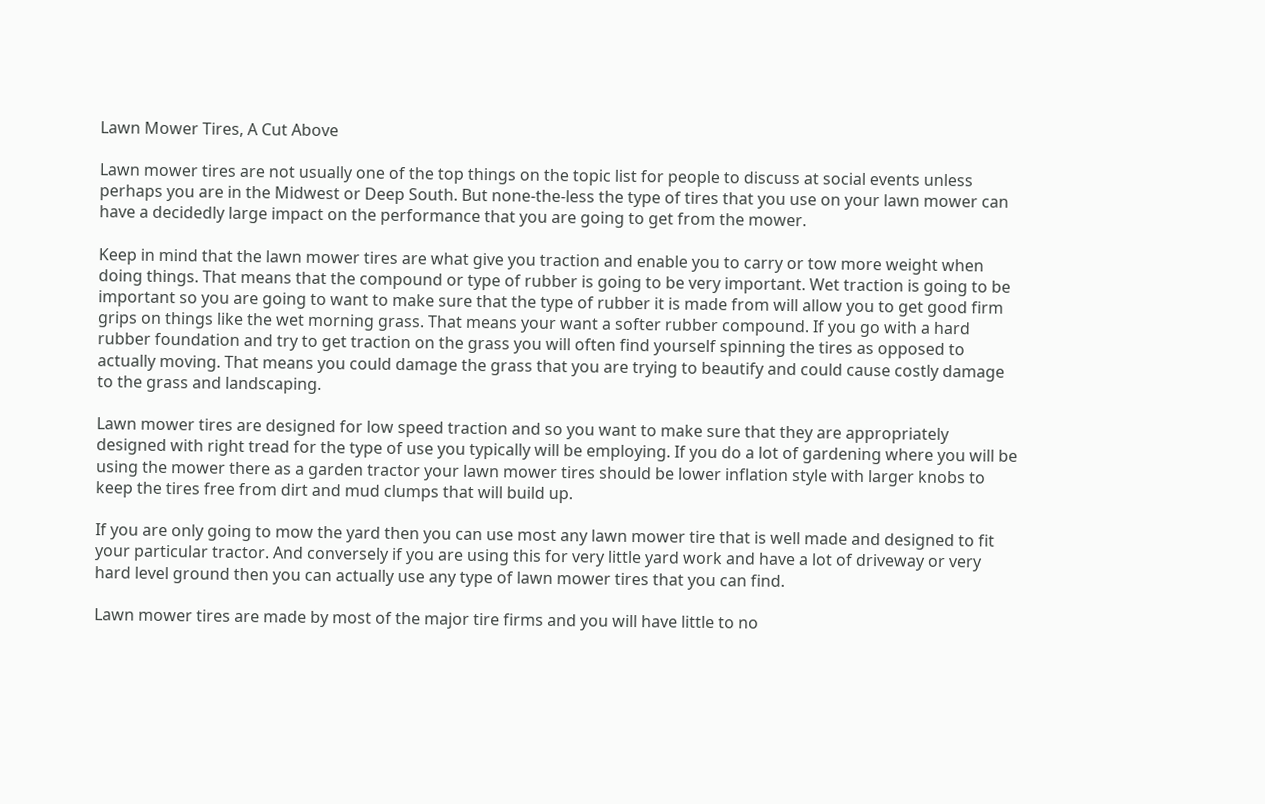Lawn Mower Tires, A Cut Above

Lawn mower tires are not usually one of the top things on the topic list for people to discuss at social events unless perhaps you are in the Midwest or Deep South. But none-the-less the type of tires that you use on your lawn mower can have a decidedly large impact on the performance that you are going to get from the mower.

Keep in mind that the lawn mower tires are what give you traction and enable you to carry or tow more weight when doing things. That means that the compound or type of rubber is going to be very important. Wet traction is going to be important so you are going to want to make sure that the type of rubber it is made from will allow you to get good firm grips on things like the wet morning grass. That means your want a softer rubber compound. If you go with a hard rubber foundation and try to get traction on the grass you will often find yourself spinning the tires as opposed to actually moving. That means you could damage the grass that you are trying to beautify and could cause costly damage to the grass and landscaping.

Lawn mower tires are designed for low speed traction and so you want to make sure that they are appropriately designed with right tread for the type of use you typically will be employing. If you do a lot of gardening where you will be using the mower there as a garden tractor your lawn mower tires should be lower inflation style with larger knobs to keep the tires free from dirt and mud clumps that will build up.

If you are only going to mow the yard then you can use most any lawn mower tire that is well made and designed to fit your particular tractor. And conversely if you are using this for very little yard work and have a lot of driveway or very hard level ground then you can actually use any type of lawn mower tires that you can find.

Lawn mower tires are made by most of the major tire firms and you will have little to no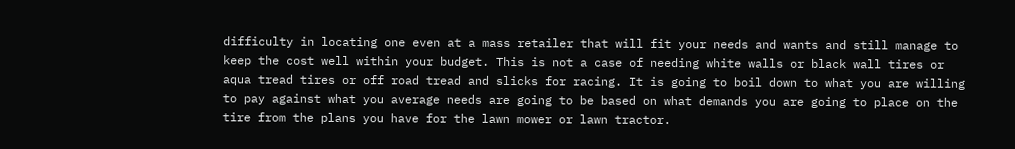difficulty in locating one even at a mass retailer that will fit your needs and wants and still manage to keep the cost well within your budget. This is not a case of needing white walls or black wall tires or aqua tread tires or off road tread and slicks for racing. It is going to boil down to what you are willing to pay against what you average needs are going to be based on what demands you are going to place on the tire from the plans you have for the lawn mower or lawn tractor.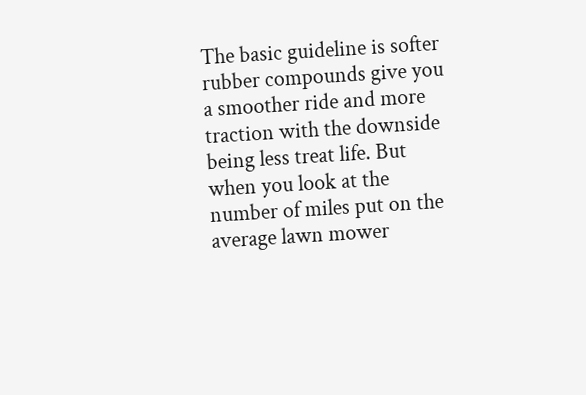The basic guideline is softer rubber compounds give you a smoother ride and more traction with the downside being less treat life. But when you look at the number of miles put on the average lawn mower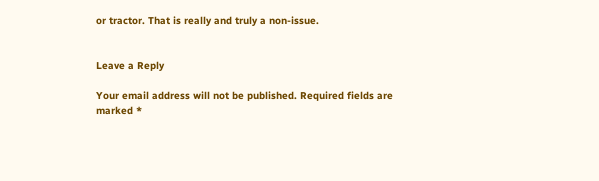or tractor. That is really and truly a non-issue.


Leave a Reply

Your email address will not be published. Required fields are marked *